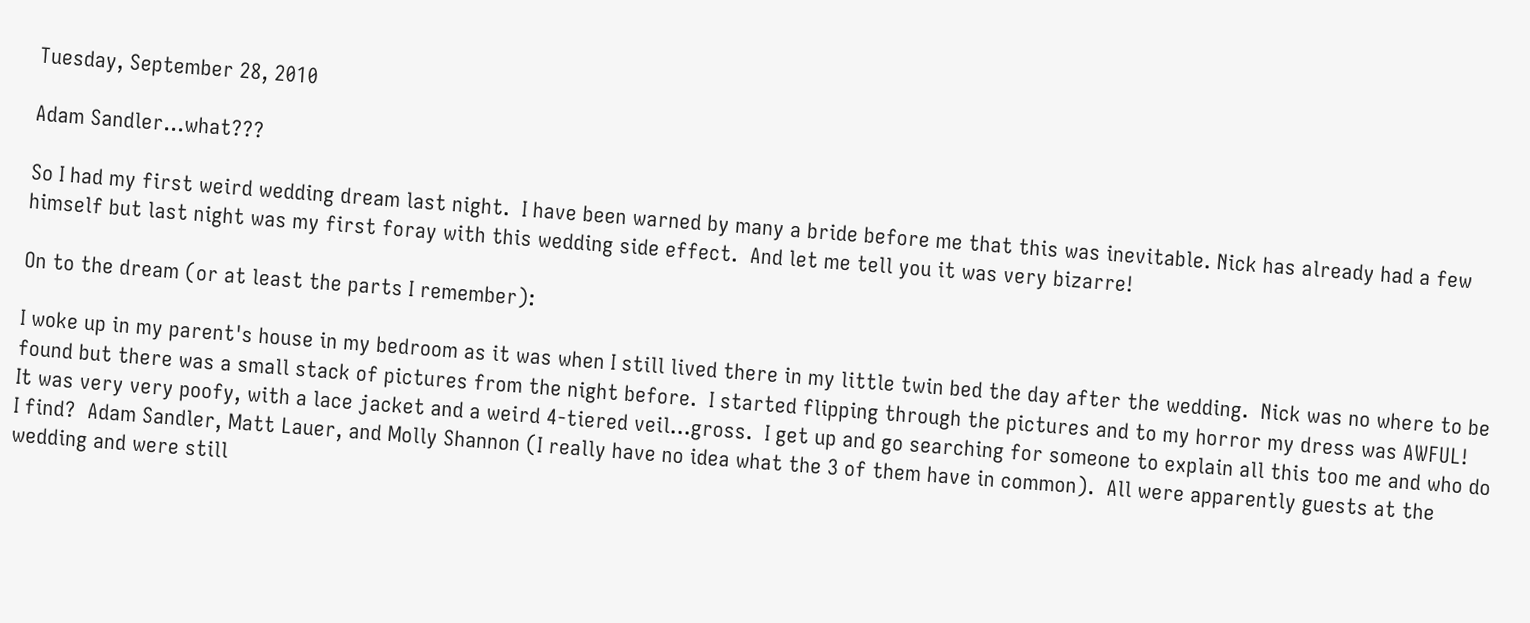Tuesday, September 28, 2010

Adam Sandler...what???

So I had my first weird wedding dream last night.  I have been warned by many a bride before me that this was inevitable. Nick has already had a few himself but last night was my first foray with this wedding side effect.  And let me tell you it was very bizarre!

On to the dream (or at least the parts I remember):

I woke up in my parent's house in my bedroom as it was when I still lived there in my little twin bed the day after the wedding.  Nick was no where to be found but there was a small stack of pictures from the night before.  I started flipping through the pictures and to my horror my dress was AWFUL!  It was very very poofy, with a lace jacket and a weird 4-tiered veil...gross.  I get up and go searching for someone to explain all this too me and who do I find?  Adam Sandler, Matt Lauer, and Molly Shannon (I really have no idea what the 3 of them have in common).  All were apparently guests at the wedding and were still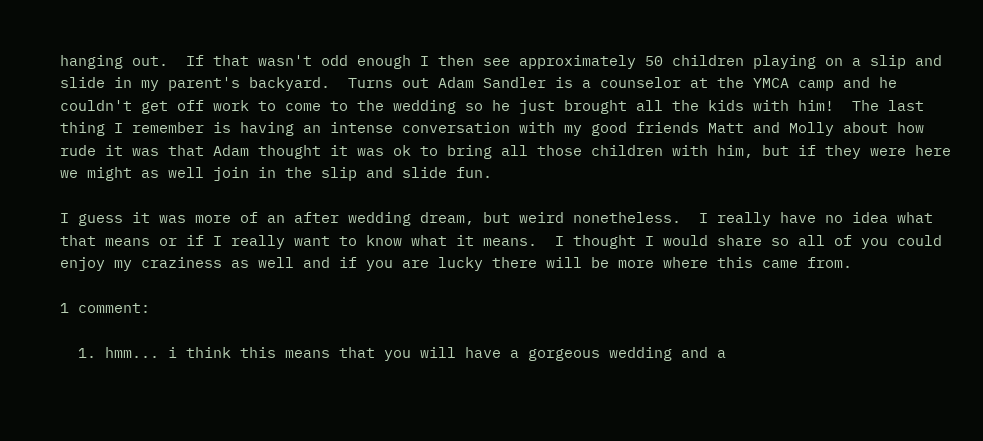hanging out.  If that wasn't odd enough I then see approximately 50 children playing on a slip and slide in my parent's backyard.  Turns out Adam Sandler is a counselor at the YMCA camp and he couldn't get off work to come to the wedding so he just brought all the kids with him!  The last thing I remember is having an intense conversation with my good friends Matt and Molly about how rude it was that Adam thought it was ok to bring all those children with him, but if they were here we might as well join in the slip and slide fun.

I guess it was more of an after wedding dream, but weird nonetheless.  I really have no idea what that means or if I really want to know what it means.  I thought I would share so all of you could enjoy my craziness as well and if you are lucky there will be more where this came from.

1 comment:

  1. hmm... i think this means that you will have a gorgeous wedding and a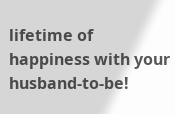lifetime of happiness with your husband-to-be!